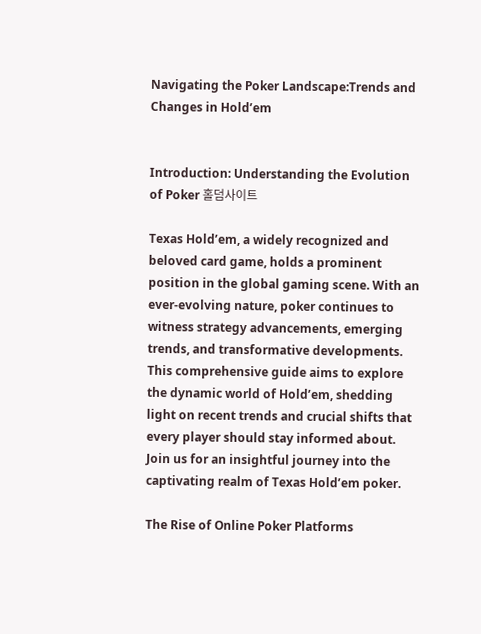Navigating the Poker Landscape:Trends and Changes in Hold’em


Introduction: Understanding the Evolution of Poker 홀덤사이트

Texas Hold’em, a widely recognized and beloved card game, holds a prominent position in the global gaming scene. With an ever-evolving nature, poker continues to witness strategy advancements, emerging trends, and transformative developments. This comprehensive guide aims to explore the dynamic world of Hold’em, shedding light on recent trends and crucial shifts that every player should stay informed about. Join us for an insightful journey into the captivating realm of Texas Hold’em poker.

The Rise of Online Poker Platforms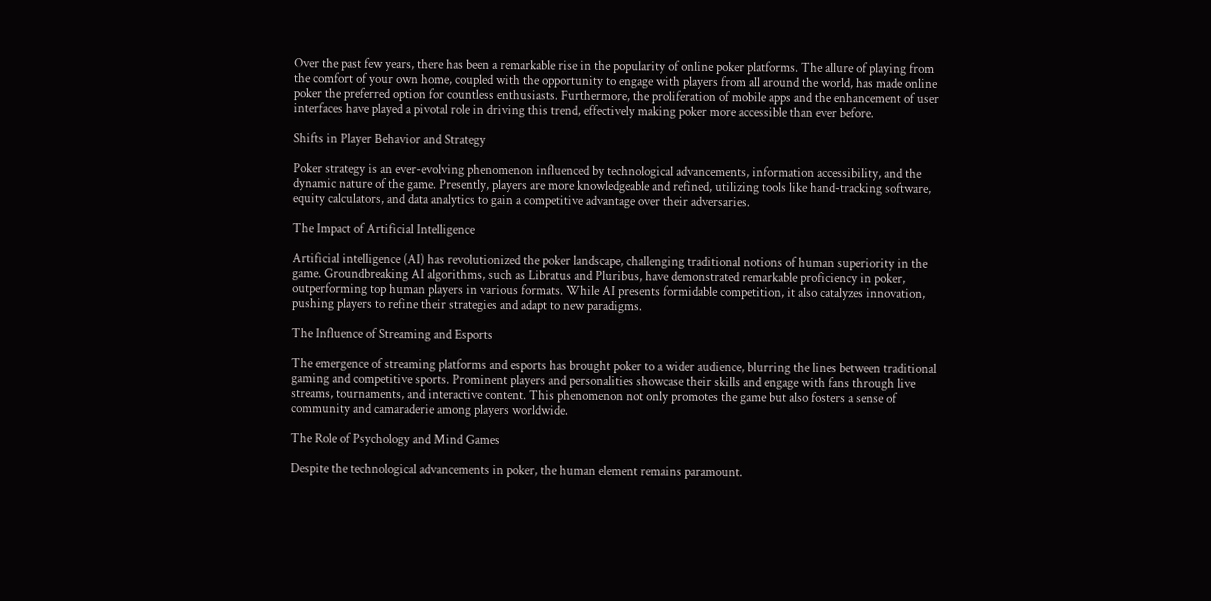Over the past few years, there has been a remarkable rise in the popularity of online poker platforms. The allure of playing from the comfort of your own home, coupled with the opportunity to engage with players from all around the world, has made online poker the preferred option for countless enthusiasts. Furthermore, the proliferation of mobile apps and the enhancement of user interfaces have played a pivotal role in driving this trend, effectively making poker more accessible than ever before.

Shifts in Player Behavior and Strategy

Poker strategy is an ever-evolving phenomenon influenced by technological advancements, information accessibility, and the dynamic nature of the game. Presently, players are more knowledgeable and refined, utilizing tools like hand-tracking software, equity calculators, and data analytics to gain a competitive advantage over their adversaries.

The Impact of Artificial Intelligence

Artificial intelligence (AI) has revolutionized the poker landscape, challenging traditional notions of human superiority in the game. Groundbreaking AI algorithms, such as Libratus and Pluribus, have demonstrated remarkable proficiency in poker, outperforming top human players in various formats. While AI presents formidable competition, it also catalyzes innovation, pushing players to refine their strategies and adapt to new paradigms.

The Influence of Streaming and Esports

The emergence of streaming platforms and esports has brought poker to a wider audience, blurring the lines between traditional gaming and competitive sports. Prominent players and personalities showcase their skills and engage with fans through live streams, tournaments, and interactive content. This phenomenon not only promotes the game but also fosters a sense of community and camaraderie among players worldwide.

The Role of Psychology and Mind Games

Despite the technological advancements in poker, the human element remains paramount.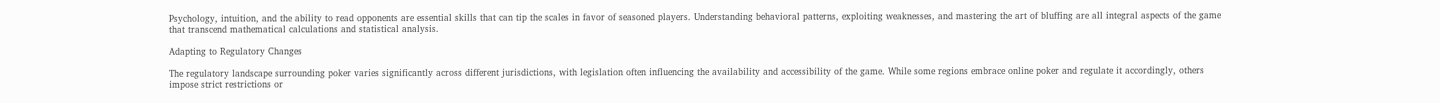Psychology, intuition, and the ability to read opponents are essential skills that can tip the scales in favor of seasoned players. Understanding behavioral patterns, exploiting weaknesses, and mastering the art of bluffing are all integral aspects of the game that transcend mathematical calculations and statistical analysis.

Adapting to Regulatory Changes

The regulatory landscape surrounding poker varies significantly across different jurisdictions, with legislation often influencing the availability and accessibility of the game. While some regions embrace online poker and regulate it accordingly, others impose strict restrictions or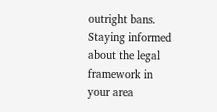outright bans. Staying informed about the legal framework in your area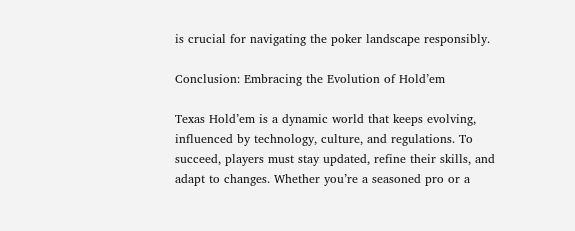is crucial for navigating the poker landscape responsibly.

Conclusion: Embracing the Evolution of Hold’em

Texas Hold’em is a dynamic world that keeps evolving, influenced by technology, culture, and regulations. To succeed, players must stay updated, refine their skills, and adapt to changes. Whether you’re a seasoned pro or a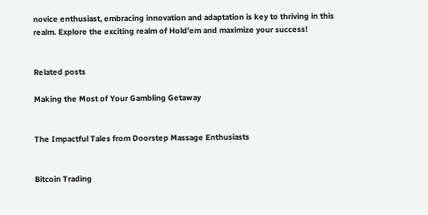novice enthusiast, embracing innovation and adaptation is key to thriving in this realm. Explore the exciting realm of Hold’em and maximize your success!


Related posts

Making the Most of Your Gambling Getaway


The Impactful Tales from Doorstep Massage Enthusiasts


Bitcoin Trading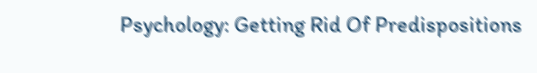Psychology: Getting Rid Of Predispositions